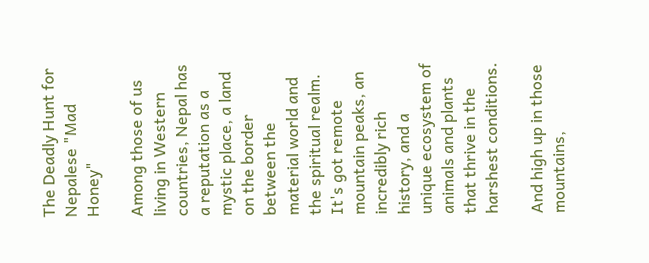The Deadly Hunt for Nepalese "Mad Honey"

Among those of us living in Western countries, Nepal has a reputation as a mystic place, a land on the border between the material world and the spiritual realm. It's got remote mountain peaks, an incredibly rich history, and a unique ecosystem of animals and plants that thrive in the harshest conditions.

And high up in those mountains,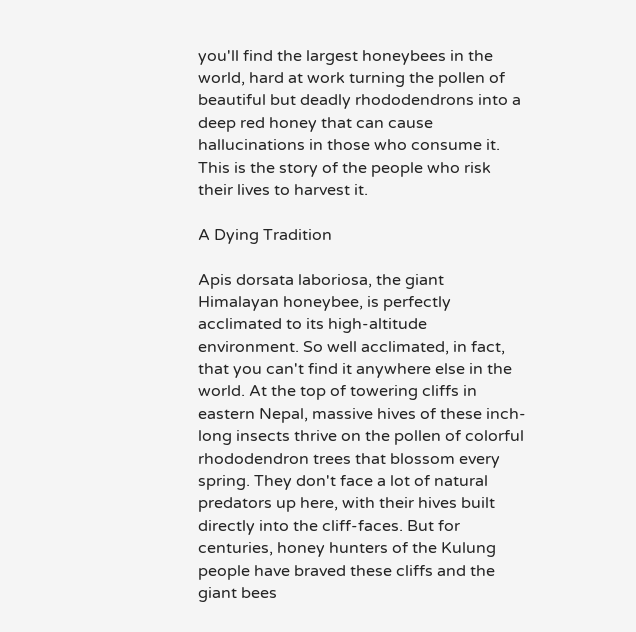you'll find the largest honeybees in the world, hard at work turning the pollen of beautiful but deadly rhododendrons into a deep red honey that can cause hallucinations in those who consume it. This is the story of the people who risk their lives to harvest it.

A Dying Tradition

Apis dorsata laboriosa, the giant Himalayan honeybee, is perfectly acclimated to its high-altitude environment. So well acclimated, in fact, that you can't find it anywhere else in the world. At the top of towering cliffs in eastern Nepal, massive hives of these inch-long insects thrive on the pollen of colorful rhododendron trees that blossom every spring. They don't face a lot of natural predators up here, with their hives built directly into the cliff-faces. But for centuries, honey hunters of the Kulung people have braved these cliffs and the giant bees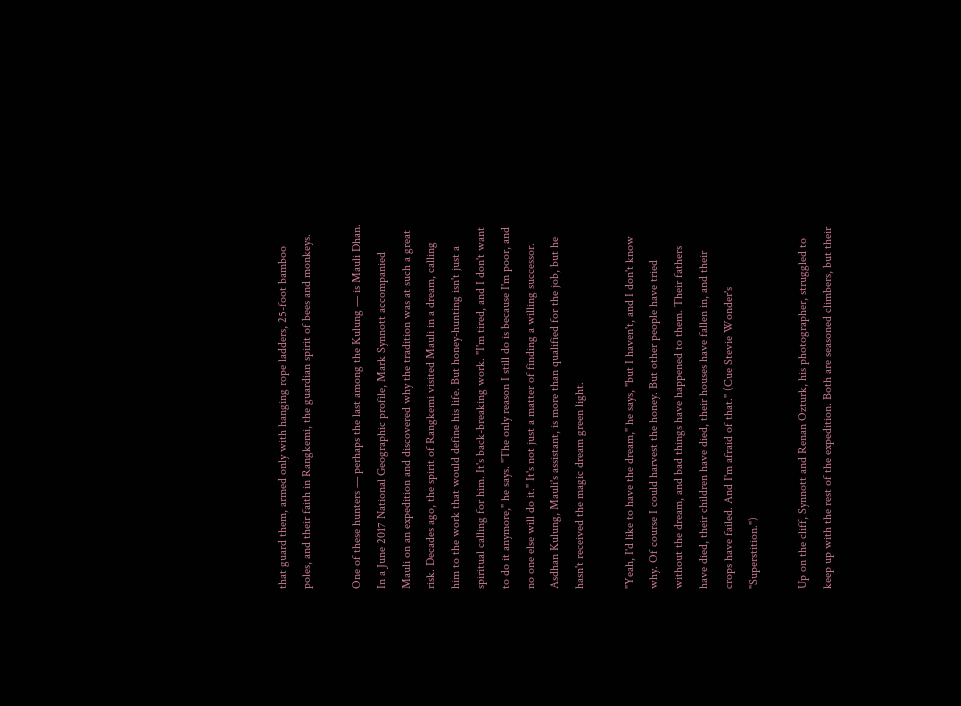that guard them, armed only with hanging rope ladders, 25-foot bamboo poles, and their faith in Rangkemi, the guardian spirit of bees and monkeys.

One of these hunters — perhaps the last among the Kulung — is Mauli Dhan. In a June 2017 National Geographic profile, Mark Synnott accompanied Mauli on an expedition and discovered why the tradition was at such a great risk. Decades ago, the spirit of Rangkemi visited Mauli in a dream, calling him to the work that would define his life. But honey-hunting isn't just a spiritual calling for him. It's back-breaking work. "I'm tired, and I don't want to do it anymore," he says. "The only reason I still do is because I'm poor, and no one else will do it." It's not just a matter of finding a willing successor. Asdhan Kulung, Mauli's assistant, is more than qualified for the job, but he hasn't received the magic dream green light.

"Yeah, I'd like to have the dream," he says, "but I haven't, and I don't know why. Of course I could harvest the honey. But other people have tried without the dream, and bad things have happened to them. Their fathers have died, their children have died, their houses have fallen in, and their crops have failed. And I'm afraid of that." (Cue Stevie Wonder's "Superstition.")

Up on the cliff, Synnott and Renan Ozturk, his photographer, struggled to keep up with the rest of the expedition. Both are seasoned climbers, but their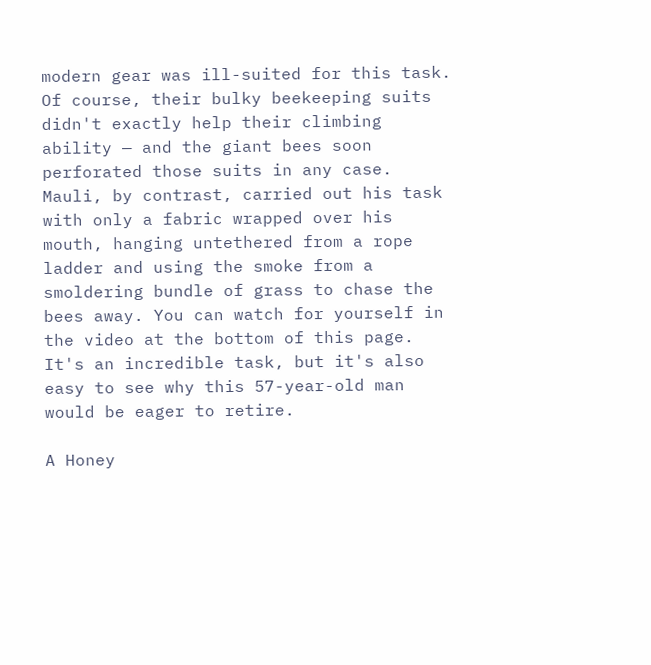modern gear was ill-suited for this task. Of course, their bulky beekeeping suits didn't exactly help their climbing ability — and the giant bees soon perforated those suits in any case. Mauli, by contrast, carried out his task with only a fabric wrapped over his mouth, hanging untethered from a rope ladder and using the smoke from a smoldering bundle of grass to chase the bees away. You can watch for yourself in the video at the bottom of this page. It's an incredible task, but it's also easy to see why this 57-year-old man would be eager to retire.

A Honey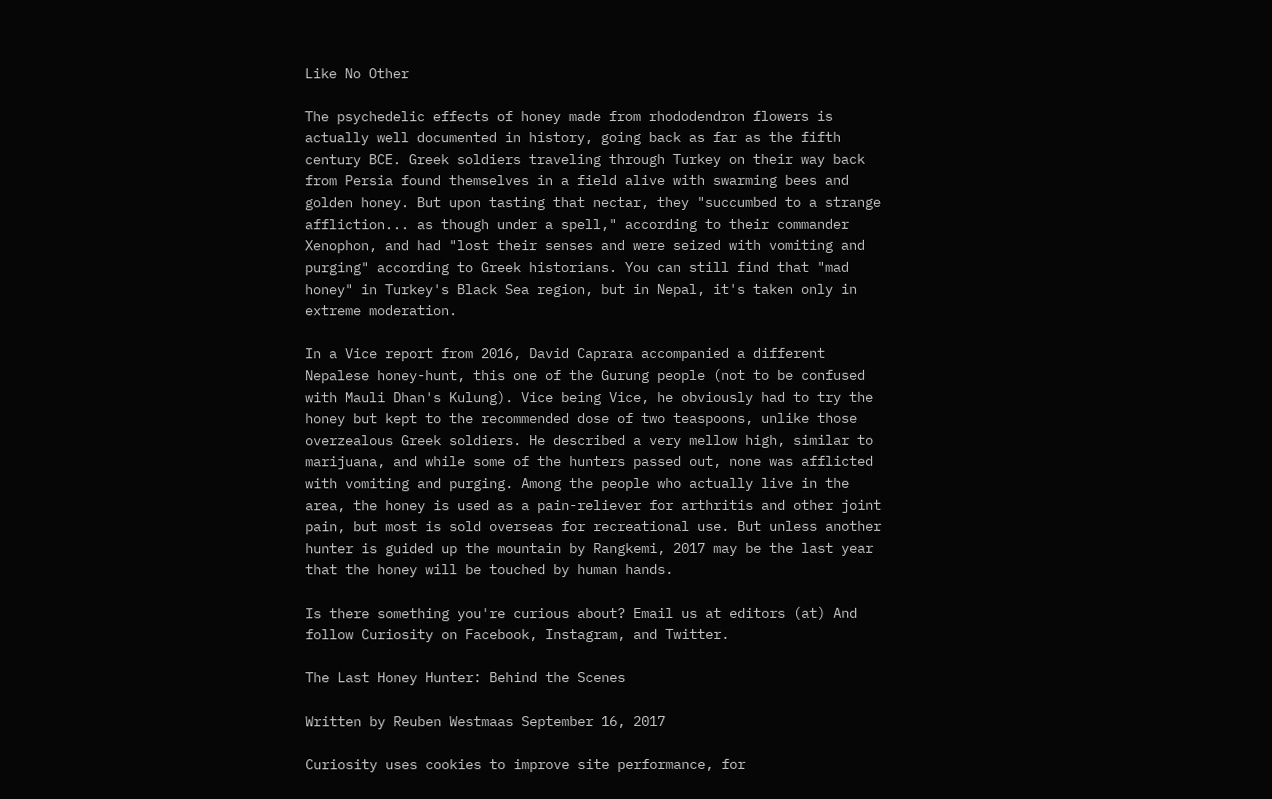Like No Other

The psychedelic effects of honey made from rhododendron flowers is actually well documented in history, going back as far as the fifth century BCE. Greek soldiers traveling through Turkey on their way back from Persia found themselves in a field alive with swarming bees and golden honey. But upon tasting that nectar, they "succumbed to a strange affliction... as though under a spell," according to their commander Xenophon, and had "lost their senses and were seized with vomiting and purging" according to Greek historians. You can still find that "mad honey" in Turkey's Black Sea region, but in Nepal, it's taken only in extreme moderation.

In a Vice report from 2016, David Caprara accompanied a different Nepalese honey-hunt, this one of the Gurung people (not to be confused with Mauli Dhan's Kulung). Vice being Vice, he obviously had to try the honey but kept to the recommended dose of two teaspoons, unlike those overzealous Greek soldiers. He described a very mellow high, similar to marijuana, and while some of the hunters passed out, none was afflicted with vomiting and purging. Among the people who actually live in the area, the honey is used as a pain-reliever for arthritis and other joint pain, but most is sold overseas for recreational use. But unless another hunter is guided up the mountain by Rangkemi, 2017 may be the last year that the honey will be touched by human hands.

Is there something you're curious about? Email us at editors (at) And follow Curiosity on Facebook, Instagram, and Twitter.

The Last Honey Hunter: Behind the Scenes

Written by Reuben Westmaas September 16, 2017

Curiosity uses cookies to improve site performance, for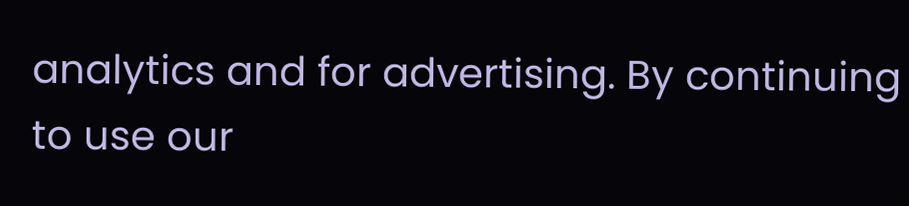analytics and for advertising. By continuing to use our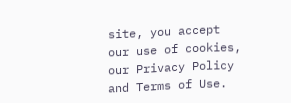site, you accept our use of cookies, our Privacy Policy and Terms of Use.